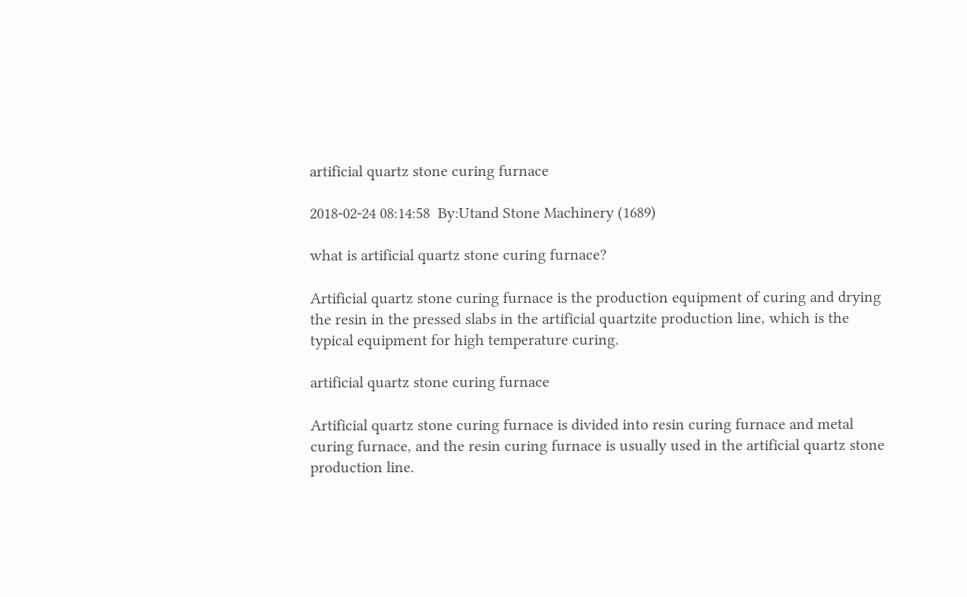artificial quartz stone curing furnace

2018-02-24 08:14:58  By:Utand Stone Machinery (1689)

what is artificial quartz stone curing furnace?

Artificial quartz stone curing furnace is the production equipment of curing and drying the resin in the pressed slabs in the artificial quartzite production line, which is the typical equipment for high temperature curing.

artificial quartz stone curing furnace

Artificial quartz stone curing furnace is divided into resin curing furnace and metal curing furnace, and the resin curing furnace is usually used in the artificial quartz stone production line.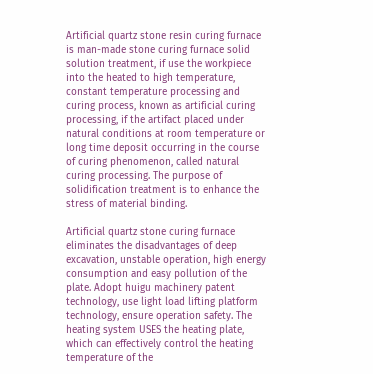Artificial quartz stone resin curing furnace is man-made stone curing furnace solid solution treatment, if use the workpiece into the heated to high temperature, constant temperature processing and curing process, known as artificial curing processing, if the artifact placed under natural conditions at room temperature or long time deposit occurring in the course of curing phenomenon, called natural curing processing. The purpose of solidification treatment is to enhance the stress of material binding.

Artificial quartz stone curing furnace eliminates the disadvantages of deep excavation, unstable operation, high energy consumption and easy pollution of the plate. Adopt huigu machinery patent technology, use light load lifting platform technology, ensure operation safety. The heating system USES the heating plate, which can effectively control the heating temperature of the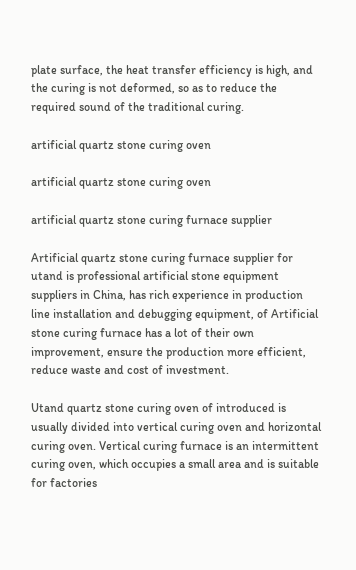plate surface, the heat transfer efficiency is high, and the curing is not deformed, so as to reduce the required sound of the traditional curing.

artificial quartz stone curing oven

artificial quartz stone curing oven

artificial quartz stone curing furnace supplier

Artificial quartz stone curing furnace supplier for utand is professional artificial stone equipment suppliers in China, has rich experience in production line installation and debugging equipment, of Artificial stone curing furnace has a lot of their own improvement, ensure the production more efficient, reduce waste and cost of investment.

Utand quartz stone curing oven of introduced is usually divided into vertical curing oven and horizontal curing oven. Vertical curing furnace is an intermittent curing oven, which occupies a small area and is suitable for factories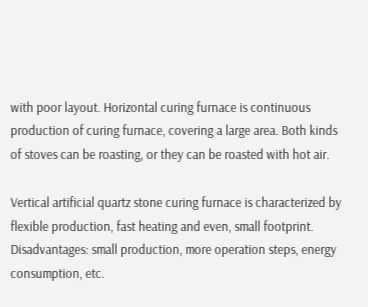with poor layout. Horizontal curing furnace is continuous production of curing furnace, covering a large area. Both kinds of stoves can be roasting, or they can be roasted with hot air.

Vertical artificial quartz stone curing furnace is characterized by flexible production, fast heating and even, small footprint. Disadvantages: small production, more operation steps, energy consumption, etc.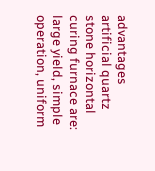advantages artificial quartz stone horizontal curing furnace are: large yield, simple operation, uniform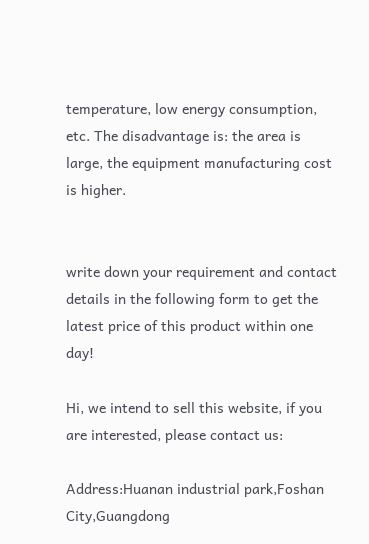temperature, low energy consumption, etc. The disadvantage is: the area is large, the equipment manufacturing cost is higher.


write down your requirement and contact details in the following form to get the latest price of this product within one day!

Hi, we intend to sell this website, if you are interested, please contact us:

Address:Huanan industrial park,Foshan City,Guangdong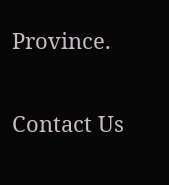Province.

Contact Us